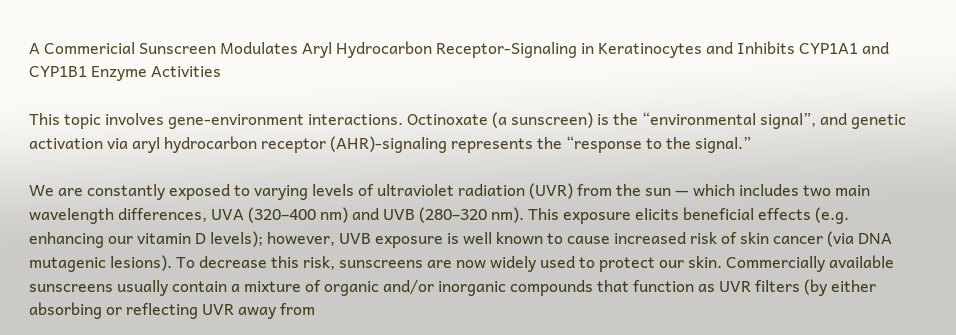A Commericial Sunscreen Modulates Aryl Hydrocarbon Receptor-Signaling in Keratinocytes and Inhibits CYP1A1 and CYP1B1 Enzyme Activities

This topic involves gene-environment interactions. Octinoxate (a sunscreen) is the “environmental signal”, and genetic activation via aryl hydrocarbon receptor (AHR)-signaling represents the “response to the signal.”

We are constantly exposed to varying levels of ultraviolet radiation (UVR) from the sun — which includes two main wavelength differences, UVA (320–400 nm) and UVB (280–320 nm). This exposure elicits beneficial effects (e.g. enhancing our vitamin D levels); however, UVB exposure is well known to cause increased risk of skin cancer (via DNA mutagenic lesions). To decrease this risk, sunscreens are now widely used to protect our skin. Commercially available sunscreens usually contain a mixture of organic and/or inorganic compounds that function as UVR filters (by either absorbing or reflecting UVR away from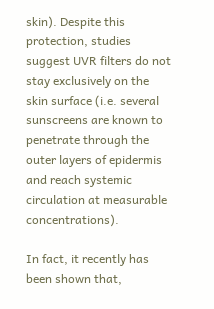skin). Despite this protection, studies suggest UVR filters do not stay exclusively on the skin surface (i.e. several sunscreens are known to penetrate through the outer layers of epidermis and reach systemic circulation at measurable concentrations).

In fact, it recently has been shown that,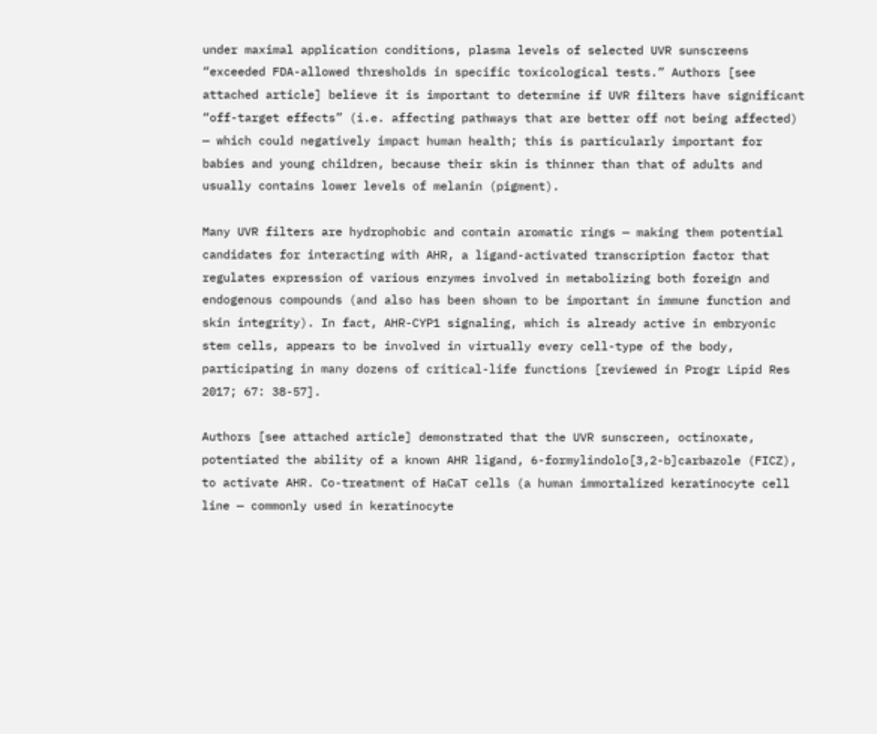under maximal application conditions, plasma levels of selected UVR sunscreens “exceeded FDA-allowed thresholds in specific toxicological tests.” Authors [see attached article] believe it is important to determine if UVR filters have significant “off-target effects” (i.e. affecting pathways that are better off not being affected) — which could negatively impact human health; this is particularly important for babies and young children, because their skin is thinner than that of adults and usually contains lower levels of melanin (pigment).

Many UVR filters are hydrophobic and contain aromatic rings — making them potential candidates for interacting with AHR, a ligand-activated transcription factor that regulates expression of various enzymes involved in metabolizing both foreign and endogenous compounds (and also has been shown to be important in immune function and skin integrity). In fact, AHR-CYP1 signaling, which is already active in embryonic stem cells, appears to be involved in virtually every cell-type of the body, participating in many dozens of critical-life functions [reviewed in Progr Lipid Res 2017; 67: 38-57].

Authors [see attached article] demonstrated that the UVR sunscreen, octinoxate, potentiated the ability of a known AHR ligand, 6-formylindolo[3,2-b]carbazole (FICZ), to activate AHR. Co-treatment of HaCaT cells (a human immortalized keratinocyte cell line — commonly used in keratinocyte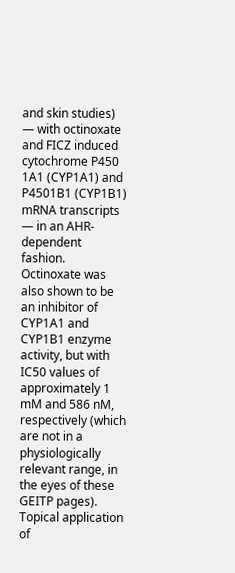and skin studies) — with octinoxate and FICZ induced cytochrome P450 1A1 (CYP1A1) and P4501B1 (CYP1B1) mRNA transcripts — in an AHR-dependent fashion. Octinoxate was also shown to be an inhibitor of CYP1A1 and CYP1B1 enzyme activity, but with IC50 values of approximately 1 mM and 586 nM, respectively (which are not in a physiologically relevant range, in the eyes of these GEITP pages). Topical application of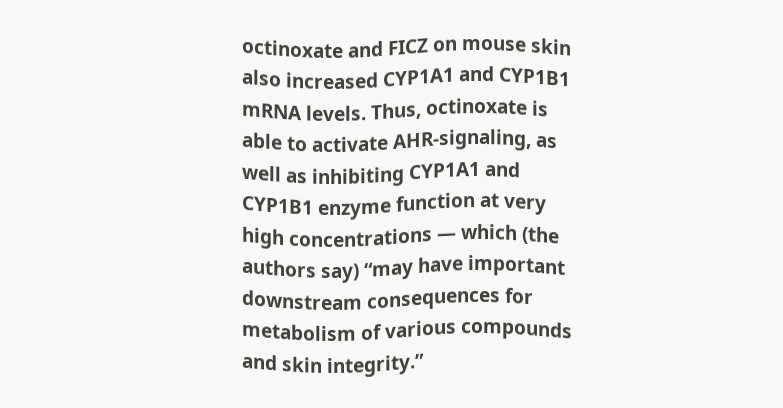octinoxate and FICZ on mouse skin also increased CYP1A1 and CYP1B1 mRNA levels. Thus, octinoxate is able to activate AHR-signaling, as well as inhibiting CYP1A1 and CYP1B1 enzyme function at very high concentrations — which (the authors say) “may have important downstream consequences for metabolism of various compounds and skin integrity.”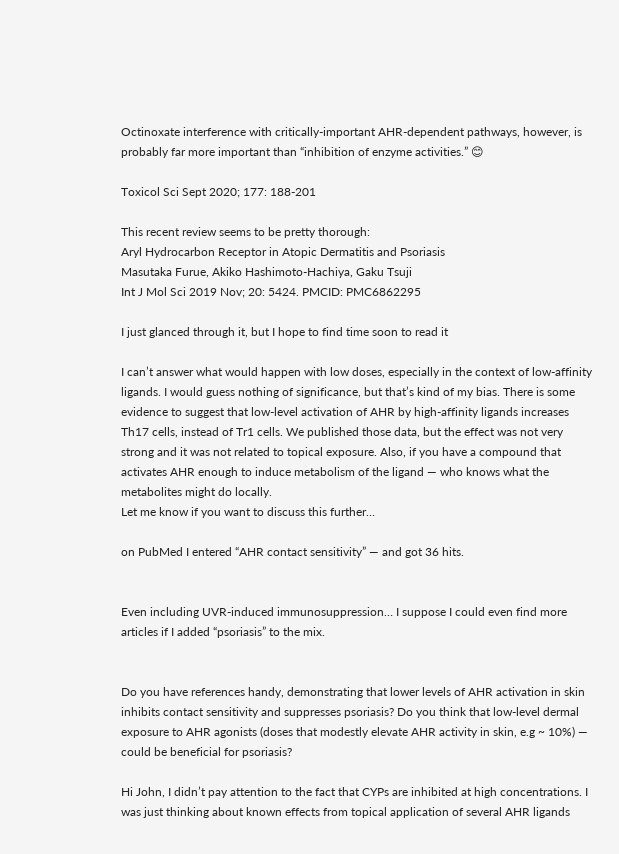Octinoxate interference with critically-important AHR-dependent pathways, however, is probably far more important than “inhibition of enzyme activities.” 😊

Toxicol Sci Sept 2020; 177: 188-201

This recent review seems to be pretty thorough:
Aryl Hydrocarbon Receptor in Atopic Dermatitis and Psoriasis
Masutaka Furue, Akiko Hashimoto-Hachiya, Gaku Tsuji
Int J Mol Sci 2019 Nov; 20: 5424. PMCID: PMC6862295

I just glanced through it, but I hope to find time soon to read it

I can’t answer what would happen with low doses, especially in the context of low-affinity ligands. I would guess nothing of significance, but that’s kind of my bias. There is some evidence to suggest that low-level activation of AHR by high-affinity ligands increases Th17 cells, instead of Tr1 cells. We published those data, but the effect was not very strong and it was not related to topical exposure. Also, if you have a compound that activates AHR enough to induce metabolism of the ligand — who knows what the metabolites might do locally.
Let me know if you want to discuss this further…

on PubMed I entered “AHR contact sensitivity” — and got 36 hits.


Even including UVR-induced immunosuppression… I suppose I could even find more articles if I added “psoriasis” to the mix.


Do you have references handy, demonstrating that lower levels of AHR activation in skin inhibits contact sensitivity and suppresses psoriasis? Do you think that low-level dermal exposure to AHR agonists (doses that modestly elevate AHR activity in skin, e.g ~ 10%) — could be beneficial for psoriasis?

Hi John, I didn’t pay attention to the fact that CYPs are inhibited at high concentrations. I was just thinking about known effects from topical application of several AHR ligands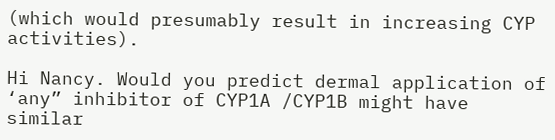(which would presumably result in increasing CYP activities).

Hi Nancy. Would you predict dermal application of ‘any” inhibitor of CYP1A /CYP1B might have similar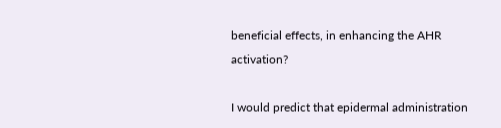beneficial effects, in enhancing the AHR activation?

I would predict that epidermal administration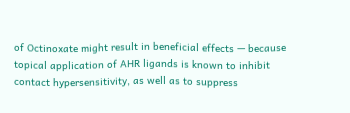of Octinoxate might result in beneficial effects — because topical application of AHR ligands is known to inhibit contact hypersensitivity, as well as to suppress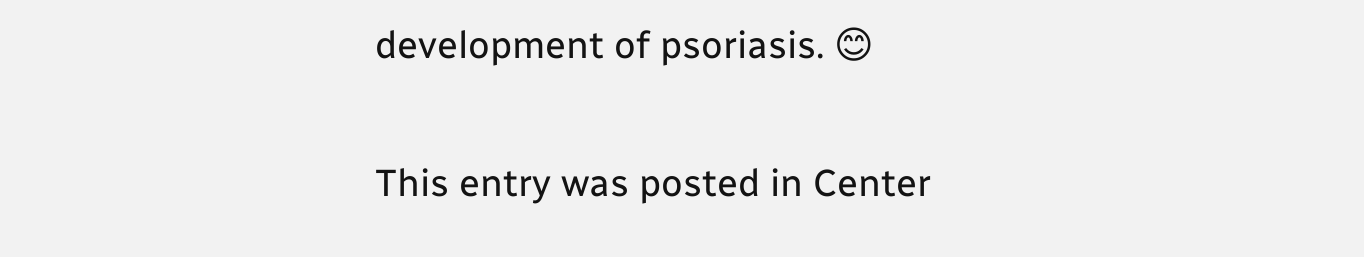development of psoriasis. 😊

This entry was posted in Center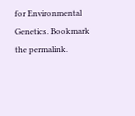for Environmental Genetics. Bookmark the permalink.